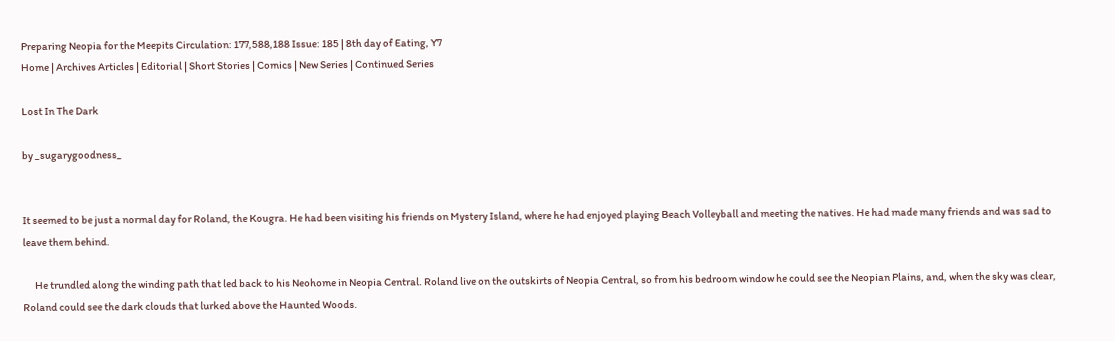Preparing Neopia for the Meepits Circulation: 177,588,188 Issue: 185 | 8th day of Eating, Y7
Home | Archives Articles | Editorial | Short Stories | Comics | New Series | Continued Series

Lost In The Dark

by _sugarygoodness_


It seemed to be just a normal day for Roland, the Kougra. He had been visiting his friends on Mystery Island, where he had enjoyed playing Beach Volleyball and meeting the natives. He had made many friends and was sad to leave them behind.

      He trundled along the winding path that led back to his Neohome in Neopia Central. Roland live on the outskirts of Neopia Central, so from his bedroom window he could see the Neopian Plains, and, when the sky was clear, Roland could see the dark clouds that lurked above the Haunted Woods.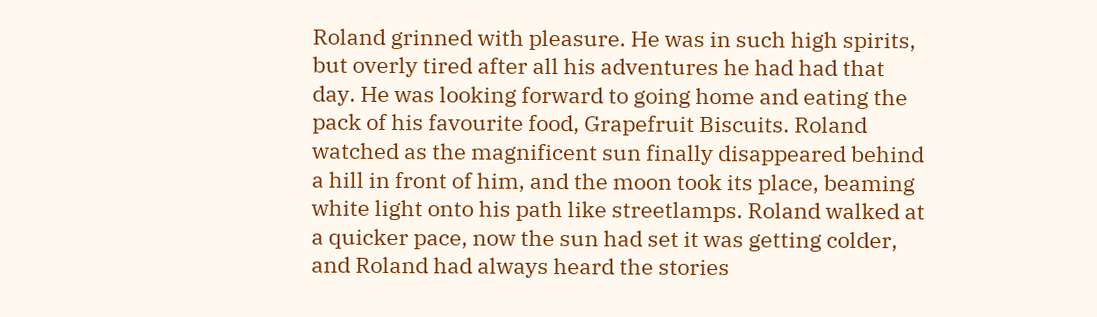Roland grinned with pleasure. He was in such high spirits, but overly tired after all his adventures he had had that day. He was looking forward to going home and eating the pack of his favourite food, Grapefruit Biscuits. Roland watched as the magnificent sun finally disappeared behind a hill in front of him, and the moon took its place, beaming white light onto his path like streetlamps. Roland walked at a quicker pace, now the sun had set it was getting colder, and Roland had always heard the stories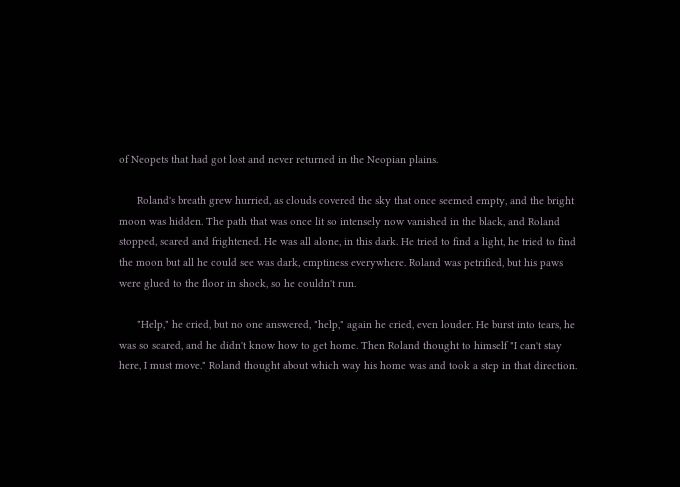of Neopets that had got lost and never returned in the Neopian plains.

      Roland's breath grew hurried, as clouds covered the sky that once seemed empty, and the bright moon was hidden. The path that was once lit so intensely now vanished in the black, and Roland stopped, scared and frightened. He was all alone, in this dark. He tried to find a light, he tried to find the moon but all he could see was dark, emptiness everywhere. Roland was petrified, but his paws were glued to the floor in shock, so he couldn't run.

      "Help," he cried, but no one answered, "help," again he cried, even louder. He burst into tears, he was so scared, and he didn't know how to get home. Then Roland thought to himself "I can't stay here, I must move." Roland thought about which way his home was and took a step in that direction.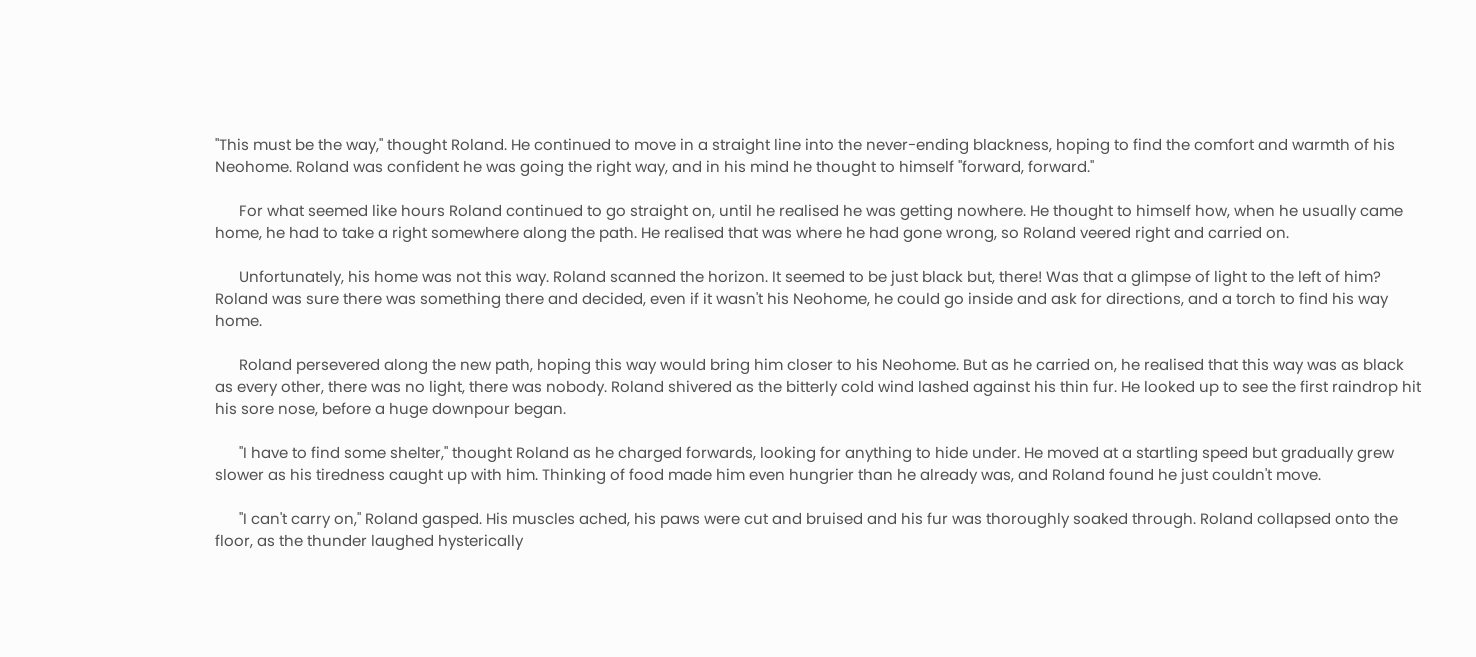"This must be the way," thought Roland. He continued to move in a straight line into the never-ending blackness, hoping to find the comfort and warmth of his Neohome. Roland was confident he was going the right way, and in his mind he thought to himself "forward, forward."

      For what seemed like hours Roland continued to go straight on, until he realised he was getting nowhere. He thought to himself how, when he usually came home, he had to take a right somewhere along the path. He realised that was where he had gone wrong, so Roland veered right and carried on.

      Unfortunately, his home was not this way. Roland scanned the horizon. It seemed to be just black but, there! Was that a glimpse of light to the left of him? Roland was sure there was something there and decided, even if it wasn't his Neohome, he could go inside and ask for directions, and a torch to find his way home.

      Roland persevered along the new path, hoping this way would bring him closer to his Neohome. But as he carried on, he realised that this way was as black as every other, there was no light, there was nobody. Roland shivered as the bitterly cold wind lashed against his thin fur. He looked up to see the first raindrop hit his sore nose, before a huge downpour began.

      "I have to find some shelter," thought Roland as he charged forwards, looking for anything to hide under. He moved at a startling speed but gradually grew slower as his tiredness caught up with him. Thinking of food made him even hungrier than he already was, and Roland found he just couldn't move.

      "I can't carry on," Roland gasped. His muscles ached, his paws were cut and bruised and his fur was thoroughly soaked through. Roland collapsed onto the floor, as the thunder laughed hysterically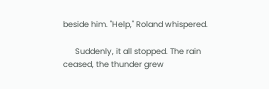beside him. "Help," Roland whispered.

      Suddenly, it all stopped. The rain ceased, the thunder grew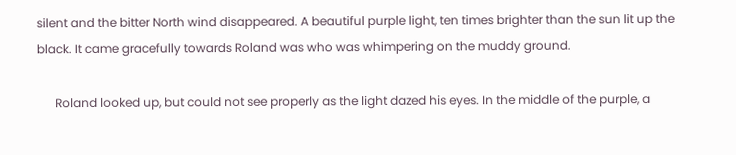silent and the bitter North wind disappeared. A beautiful purple light, ten times brighter than the sun lit up the black. It came gracefully towards Roland was who was whimpering on the muddy ground.

      Roland looked up, but could not see properly as the light dazed his eyes. In the middle of the purple, a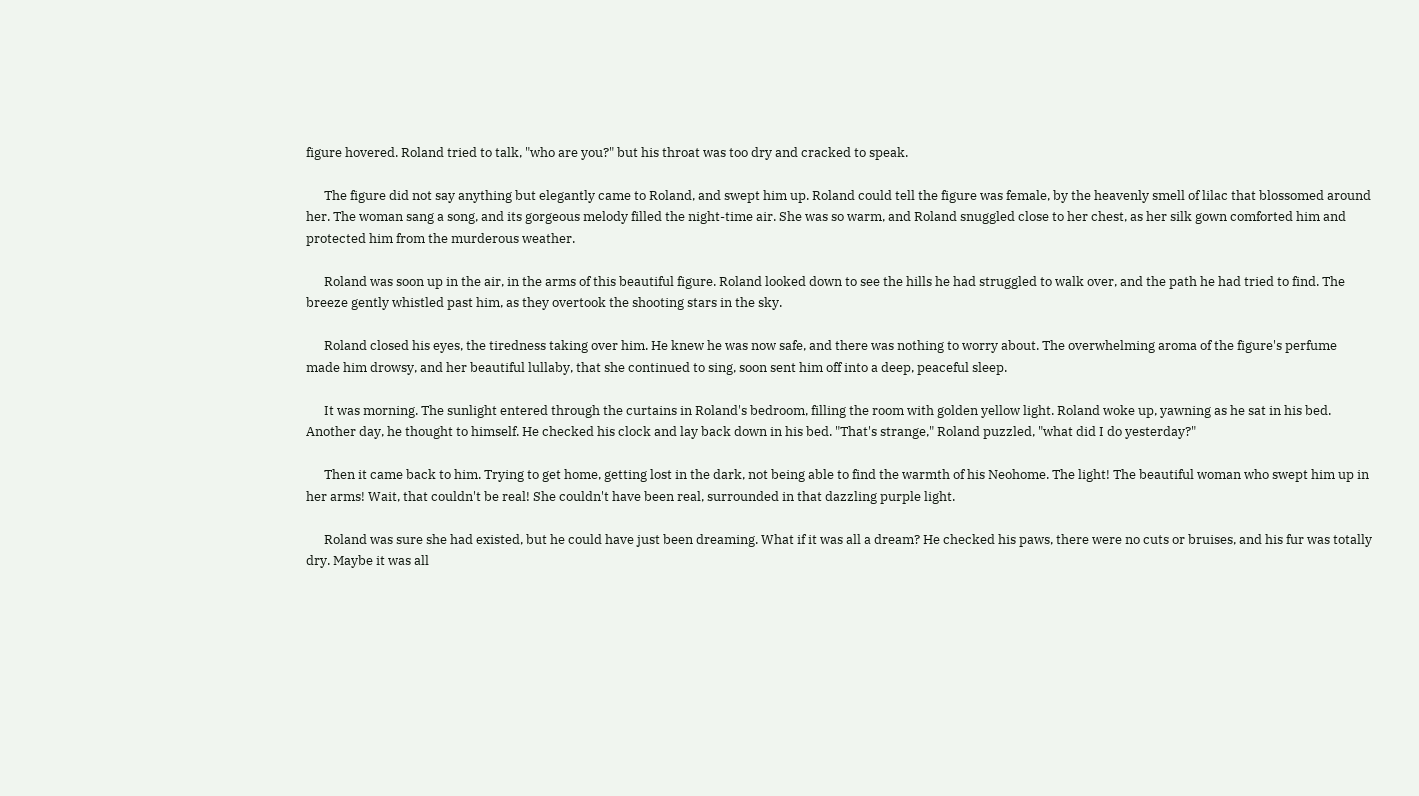figure hovered. Roland tried to talk, "who are you?" but his throat was too dry and cracked to speak.

      The figure did not say anything but elegantly came to Roland, and swept him up. Roland could tell the figure was female, by the heavenly smell of lilac that blossomed around her. The woman sang a song, and its gorgeous melody filled the night-time air. She was so warm, and Roland snuggled close to her chest, as her silk gown comforted him and protected him from the murderous weather.

      Roland was soon up in the air, in the arms of this beautiful figure. Roland looked down to see the hills he had struggled to walk over, and the path he had tried to find. The breeze gently whistled past him, as they overtook the shooting stars in the sky.

      Roland closed his eyes, the tiredness taking over him. He knew he was now safe, and there was nothing to worry about. The overwhelming aroma of the figure's perfume made him drowsy, and her beautiful lullaby, that she continued to sing, soon sent him off into a deep, peaceful sleep.

      It was morning. The sunlight entered through the curtains in Roland's bedroom, filling the room with golden yellow light. Roland woke up, yawning as he sat in his bed. Another day, he thought to himself. He checked his clock and lay back down in his bed. "That's strange," Roland puzzled, "what did I do yesterday?"

      Then it came back to him. Trying to get home, getting lost in the dark, not being able to find the warmth of his Neohome. The light! The beautiful woman who swept him up in her arms! Wait, that couldn't be real! She couldn't have been real, surrounded in that dazzling purple light.

      Roland was sure she had existed, but he could have just been dreaming. What if it was all a dream? He checked his paws, there were no cuts or bruises, and his fur was totally dry. Maybe it was all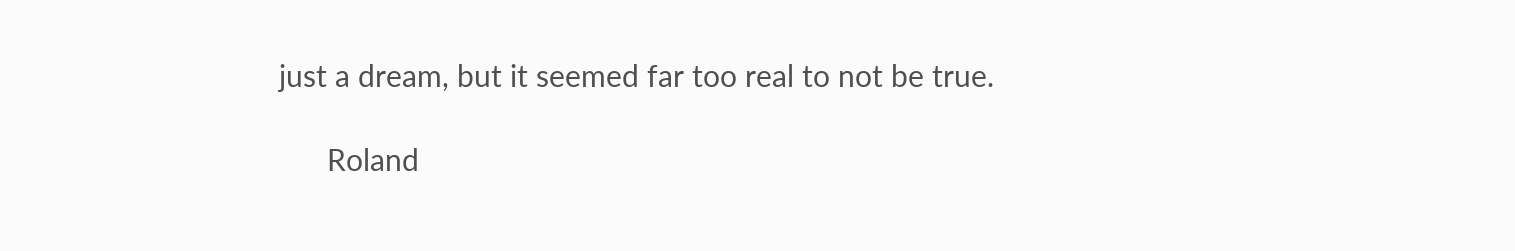just a dream, but it seemed far too real to not be true.

      Roland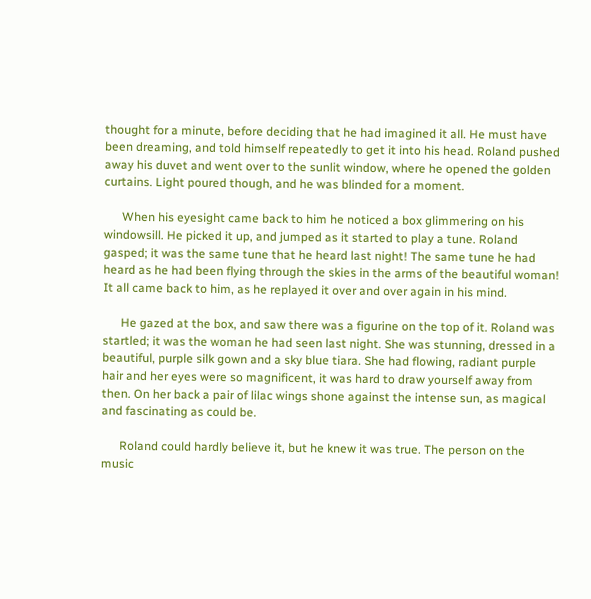thought for a minute, before deciding that he had imagined it all. He must have been dreaming, and told himself repeatedly to get it into his head. Roland pushed away his duvet and went over to the sunlit window, where he opened the golden curtains. Light poured though, and he was blinded for a moment.

      When his eyesight came back to him he noticed a box glimmering on his windowsill. He picked it up, and jumped as it started to play a tune. Roland gasped; it was the same tune that he heard last night! The same tune he had heard as he had been flying through the skies in the arms of the beautiful woman! It all came back to him, as he replayed it over and over again in his mind.

      He gazed at the box, and saw there was a figurine on the top of it. Roland was startled; it was the woman he had seen last night. She was stunning, dressed in a beautiful, purple silk gown and a sky blue tiara. She had flowing, radiant purple hair and her eyes were so magnificent, it was hard to draw yourself away from then. On her back a pair of lilac wings shone against the intense sun, as magical and fascinating as could be.

      Roland could hardly believe it, but he knew it was true. The person on the music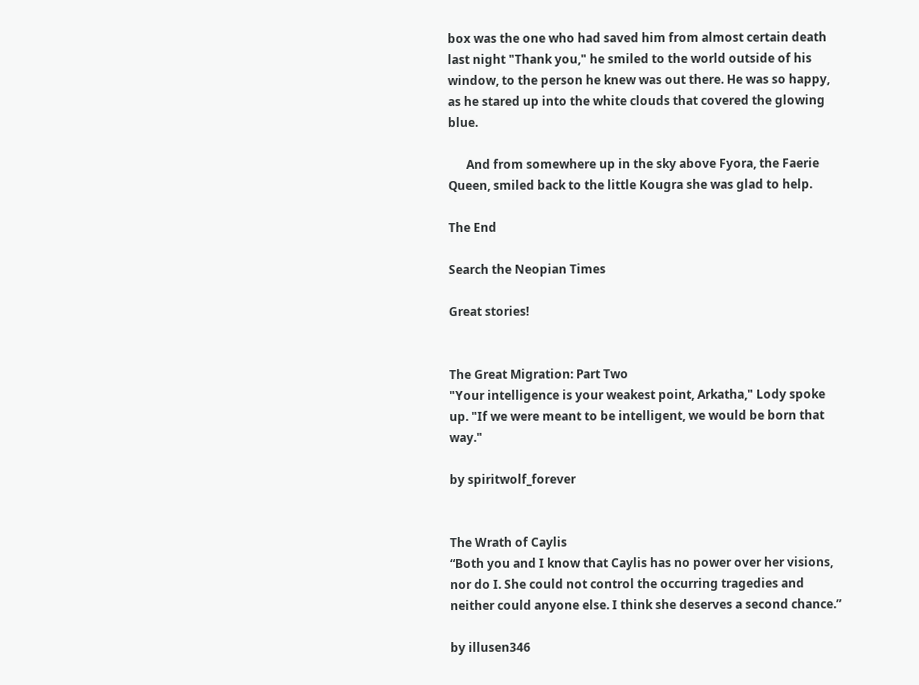box was the one who had saved him from almost certain death last night "Thank you," he smiled to the world outside of his window, to the person he knew was out there. He was so happy, as he stared up into the white clouds that covered the glowing blue.

      And from somewhere up in the sky above Fyora, the Faerie Queen, smiled back to the little Kougra she was glad to help.

The End

Search the Neopian Times

Great stories!


The Great Migration: Part Two
"Your intelligence is your weakest point, Arkatha," Lody spoke up. "If we were meant to be intelligent, we would be born that way."

by spiritwolf_forever


The Wrath of Caylis
“Both you and I know that Caylis has no power over her visions, nor do I. She could not control the occurring tragedies and neither could anyone else. I think she deserves a second chance.”

by illusen346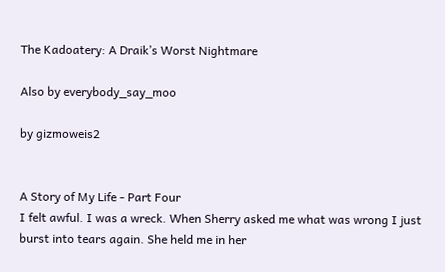The Kadoatery: A Draik’s Worst Nightmare

Also by everybody_say_moo

by gizmoweis2


A Story of My Life - Part Four
I felt awful. I was a wreck. When Sherry asked me what was wrong I just burst into tears again. She held me in her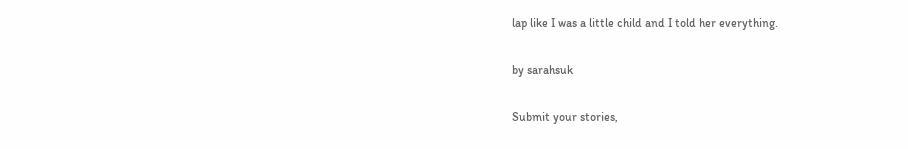lap like I was a little child and I told her everything.

by sarahsuk

Submit your stories,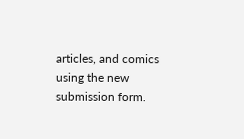articles, and comics using the new submission form.